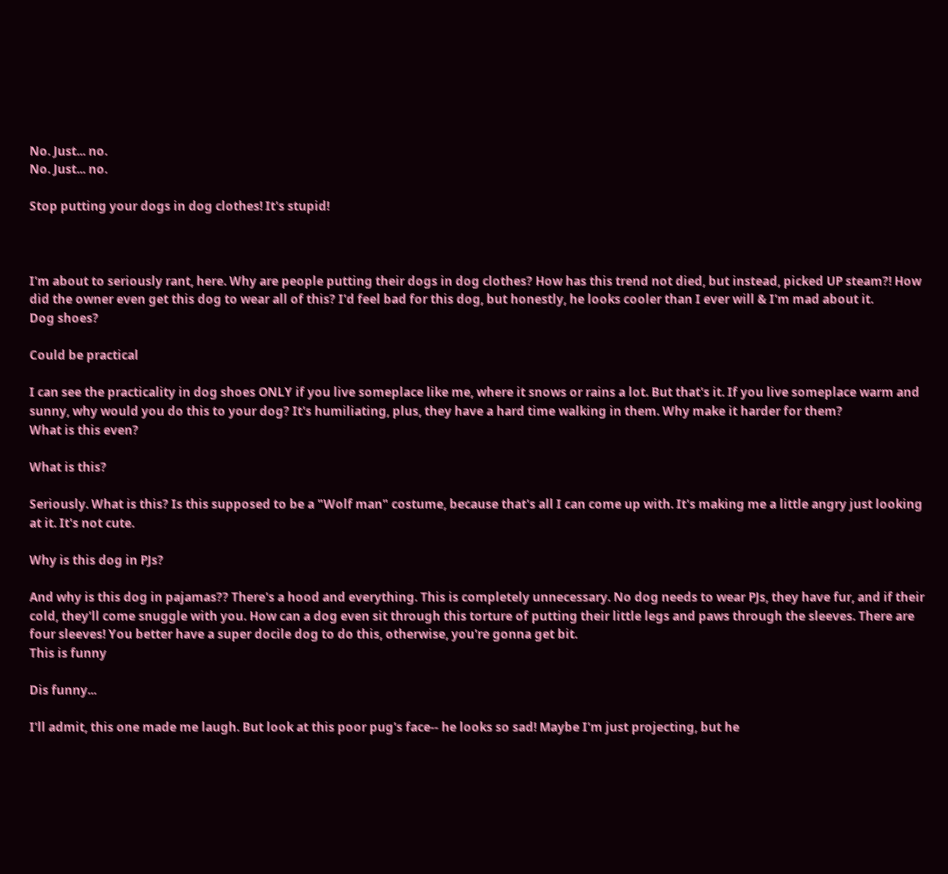No. Just... no.
No. Just... no.

Stop putting your dogs in dog clothes! It's stupid!



I'm about to seriously rant, here. Why are people putting their dogs in dog clothes? How has this trend not died, but instead, picked UP steam?! How did the owner even get this dog to wear all of this? I'd feel bad for this dog, but honestly, he looks cooler than I ever will & I'm mad about it.
Dog shoes?

Could be practical

I can see the practicality in dog shoes ONLY if you live someplace like me, where it snows or rains a lot. But that's it. If you live someplace warm and sunny, why would you do this to your dog? It's humiliating, plus, they have a hard time walking in them. Why make it harder for them?
What is this even?

What is this?

Seriously. What is this? Is this supposed to be a "Wolf man" costume, because that's all I can come up with. It's making me a little angry just looking at it. It's not cute.

Why is this dog in PJs?

And why is this dog in pajamas?? There's a hood and everything. This is completely unnecessary. No dog needs to wear PJs, they have fur, and if their cold, they'll come snuggle with you. How can a dog even sit through this torture of putting their little legs and paws through the sleeves. There are four sleeves! You better have a super docile dog to do this, otherwise, you're gonna get bit.
This is funny

Dis funny...

I'll admit, this one made me laugh. But look at this poor pug's face-- he looks so sad! Maybe I'm just projecting, but he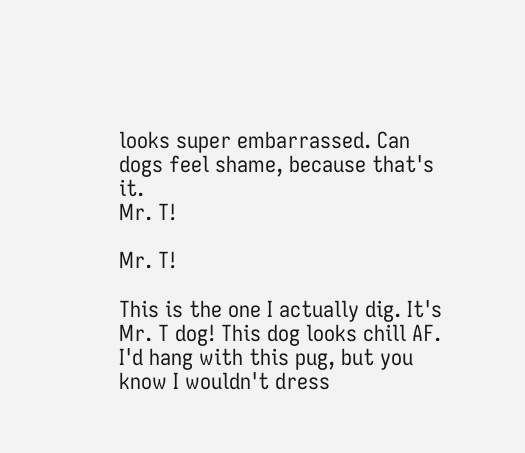looks super embarrassed. Can dogs feel shame, because that's it.
Mr. T!

Mr. T!

This is the one I actually dig. It's Mr. T dog! This dog looks chill AF. I'd hang with this pug, but you know I wouldn't dress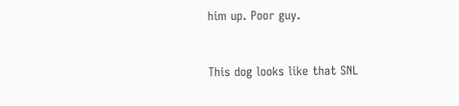him up. Poor guy.


This dog looks like that SNL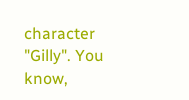character "Gilly". You know,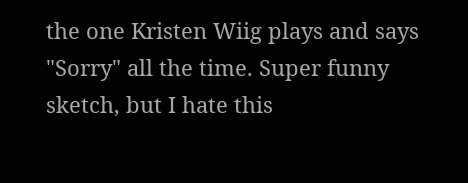the one Kristen Wiig plays and says "Sorry" all the time. Super funny sketch, but I hate this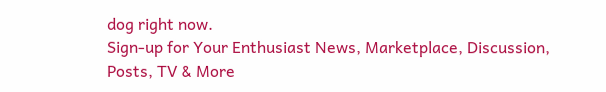dog right now.
Sign-up for Your Enthusiast News, Marketplace, Discussion, Posts, TV & More